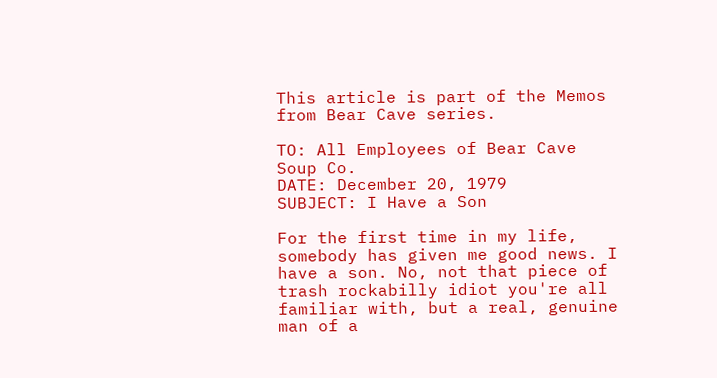This article is part of the Memos from Bear Cave series.

TO: All Employees of Bear Cave Soup Co.
DATE: December 20, 1979
SUBJECT: I Have a Son

For the first time in my life, somebody has given me good news. I have a son. No, not that piece of trash rockabilly idiot you're all familiar with, but a real, genuine man of a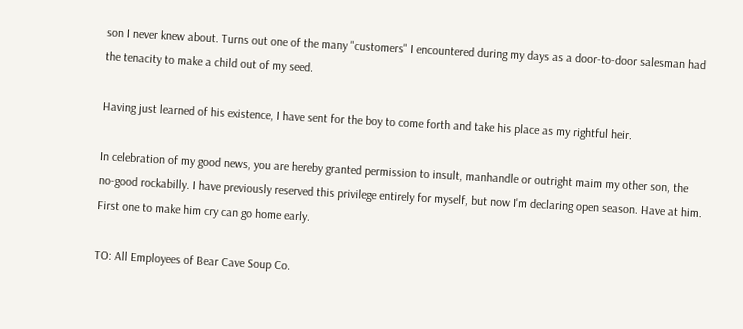son I never knew about. Turns out one of the many "customers" I encountered during my days as a door-to-door salesman had the tenacity to make a child out of my seed.

Having just learned of his existence, I have sent for the boy to come forth and take his place as my rightful heir.

In celebration of my good news, you are hereby granted permission to insult, manhandle or outright maim my other son, the no-good rockabilly. I have previously reserved this privilege entirely for myself, but now I'm declaring open season. Have at him. First one to make him cry can go home early.

TO: All Employees of Bear Cave Soup Co.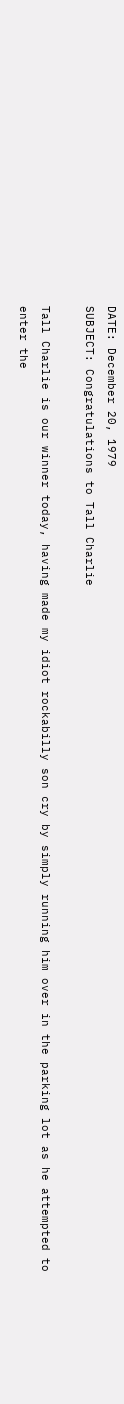DATE: December 20, 1979
SUBJECT: Congratulations to Tall Charlie

Tall Charlie is our winner today, having made my idiot rockabilly son cry by simply running him over in the parking lot as he attempted to enter the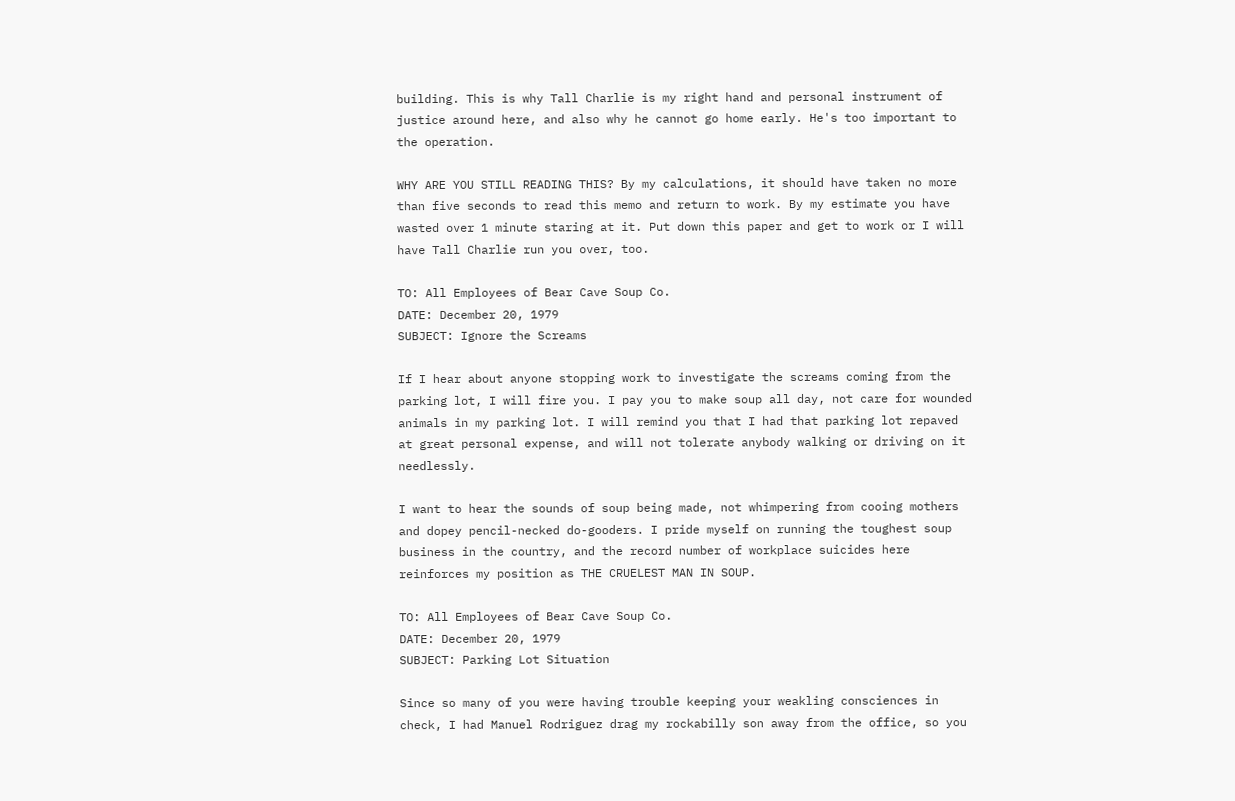building. This is why Tall Charlie is my right hand and personal instrument of justice around here, and also why he cannot go home early. He's too important to the operation.

WHY ARE YOU STILL READING THIS? By my calculations, it should have taken no more than five seconds to read this memo and return to work. By my estimate you have wasted over 1 minute staring at it. Put down this paper and get to work or I will have Tall Charlie run you over, too.

TO: All Employees of Bear Cave Soup Co.
DATE: December 20, 1979
SUBJECT: Ignore the Screams

If I hear about anyone stopping work to investigate the screams coming from the parking lot, I will fire you. I pay you to make soup all day, not care for wounded animals in my parking lot. I will remind you that I had that parking lot repaved at great personal expense, and will not tolerate anybody walking or driving on it needlessly.

I want to hear the sounds of soup being made, not whimpering from cooing mothers and dopey pencil-necked do-gooders. I pride myself on running the toughest soup business in the country, and the record number of workplace suicides here reinforces my position as THE CRUELEST MAN IN SOUP.

TO: All Employees of Bear Cave Soup Co.
DATE: December 20, 1979
SUBJECT: Parking Lot Situation

Since so many of you were having trouble keeping your weakling consciences in check, I had Manuel Rodriguez drag my rockabilly son away from the office, so you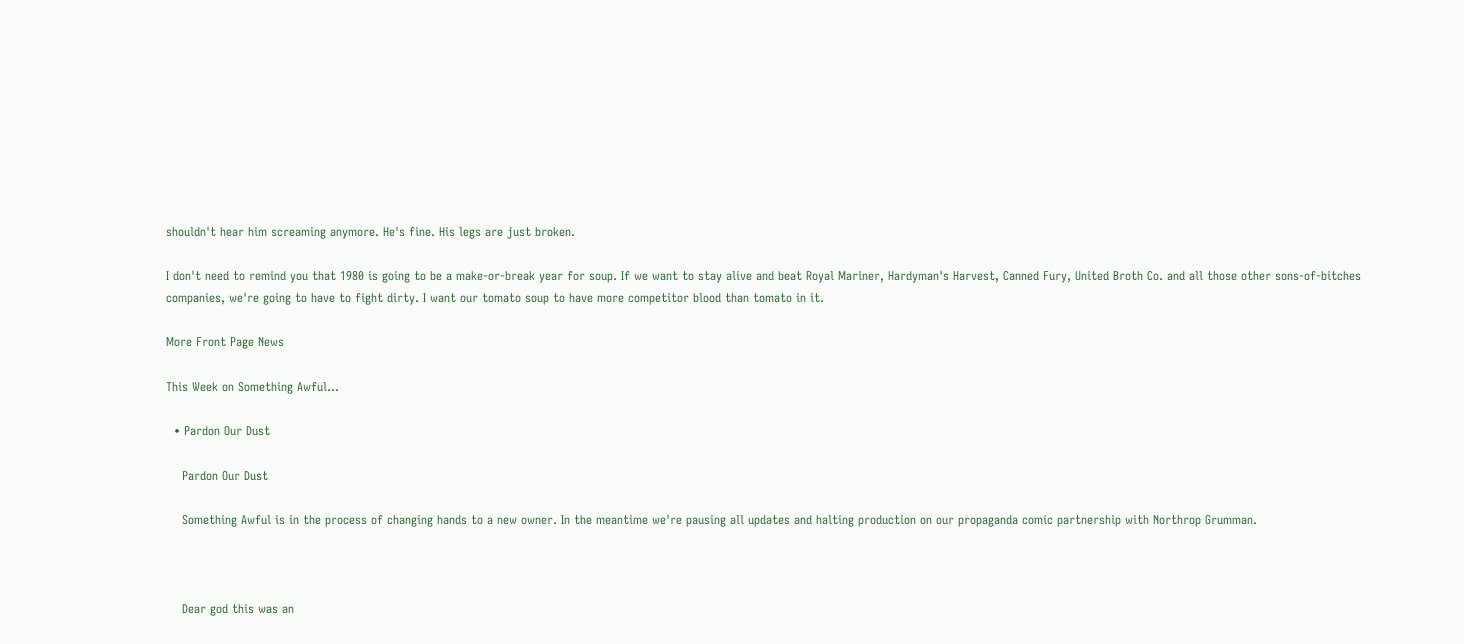shouldn't hear him screaming anymore. He's fine. His legs are just broken.

I don't need to remind you that 1980 is going to be a make-or-break year for soup. If we want to stay alive and beat Royal Mariner, Hardyman's Harvest, Canned Fury, United Broth Co. and all those other sons-of-bitches companies, we're going to have to fight dirty. I want our tomato soup to have more competitor blood than tomato in it.

More Front Page News

This Week on Something Awful...

  • Pardon Our Dust

    Pardon Our Dust

    Something Awful is in the process of changing hands to a new owner. In the meantime we're pausing all updates and halting production on our propaganda comic partnership with Northrop Grumman.



    Dear god this was an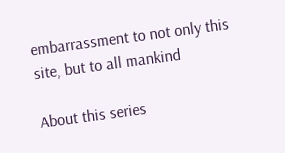embarrassment to not only this site, but to all mankind

About this series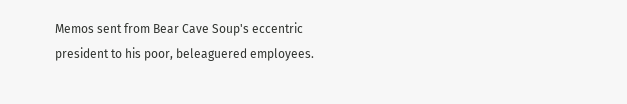Memos sent from Bear Cave Soup's eccentric president to his poor, beleaguered employees.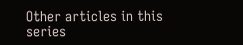Other articles in this series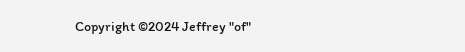Copyright ©2024 Jeffrey "of"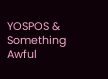YOSPOS & Something Awful